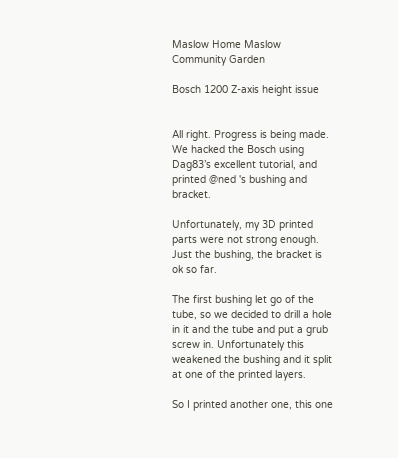Maslow Home Maslow Community Garden

Bosch 1200 Z-axis height issue


All right. Progress is being made. We hacked the Bosch using Dag83’s excellent tutorial, and printed @ned 's bushing and bracket.

Unfortunately, my 3D printed parts were not strong enough. Just the bushing, the bracket is ok so far.

The first bushing let go of the tube, so we decided to drill a hole in it and the tube and put a grub screw in. Unfortunately this weakened the bushing and it split at one of the printed layers.

So I printed another one, this one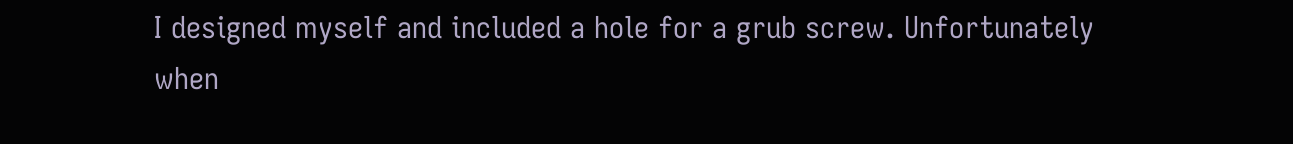I designed myself and included a hole for a grub screw. Unfortunately when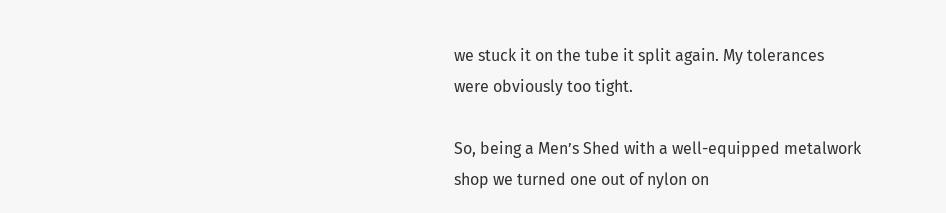we stuck it on the tube it split again. My tolerances were obviously too tight.

So, being a Men’s Shed with a well-equipped metalwork shop we turned one out of nylon on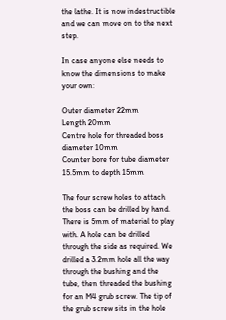the lathe. It is now indestructible and we can move on to the next step.

In case anyone else needs to know the dimensions to make your own:

Outer diameter 22mm
Length 20mm
Centre hole for threaded boss diameter 10mm
Counter bore for tube diameter 15.5mm to depth 15mm

The four screw holes to attach the boss can be drilled by hand. There is 5mm of material to play with. A hole can be drilled through the side as required. We drilled a 3.2mm hole all the way through the bushing and the tube, then threaded the bushing for an M4 grub screw. The tip of the grub screw sits in the hole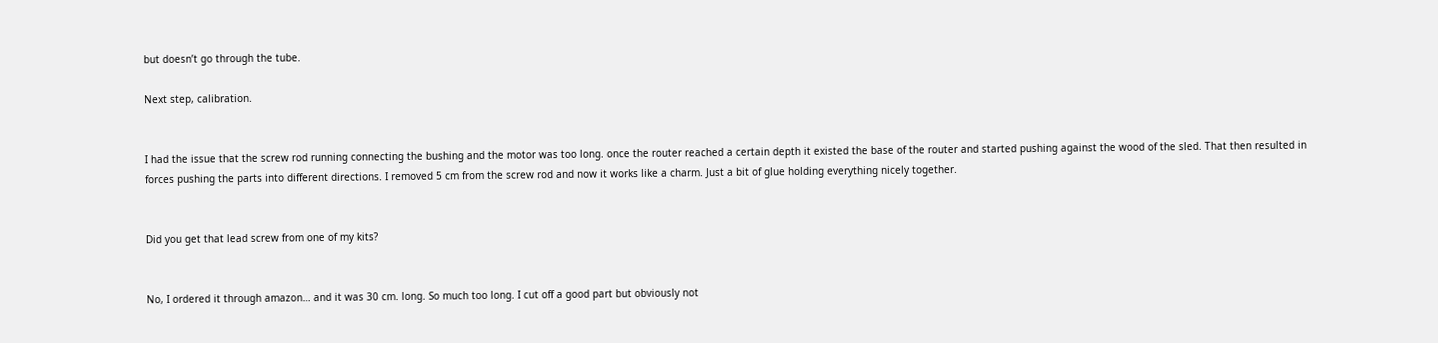but doesn’t go through the tube.

Next step, calibration.


I had the issue that the screw rod running connecting the bushing and the motor was too long. once the router reached a certain depth it existed the base of the router and started pushing against the wood of the sled. That then resulted in forces pushing the parts into different directions. I removed 5 cm from the screw rod and now it works like a charm. Just a bit of glue holding everything nicely together.


Did you get that lead screw from one of my kits?


No, I ordered it through amazon… and it was 30 cm. long. So much too long. I cut off a good part but obviously not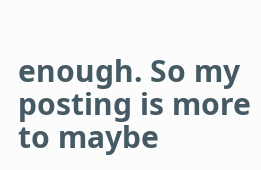enough. So my posting is more to maybe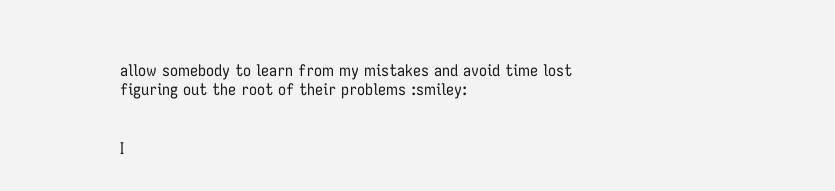allow somebody to learn from my mistakes and avoid time lost figuring out the root of their problems :smiley:


I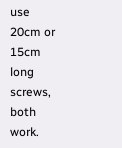use 20cm or 15cm long screws, both work.